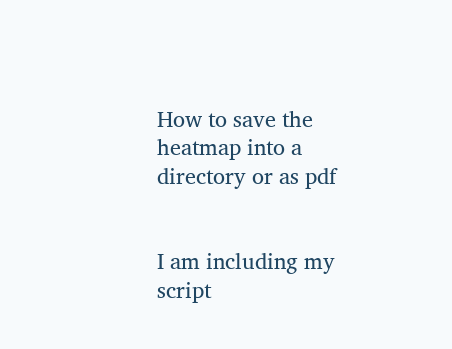How to save the heatmap into a directory or as pdf


I am including my script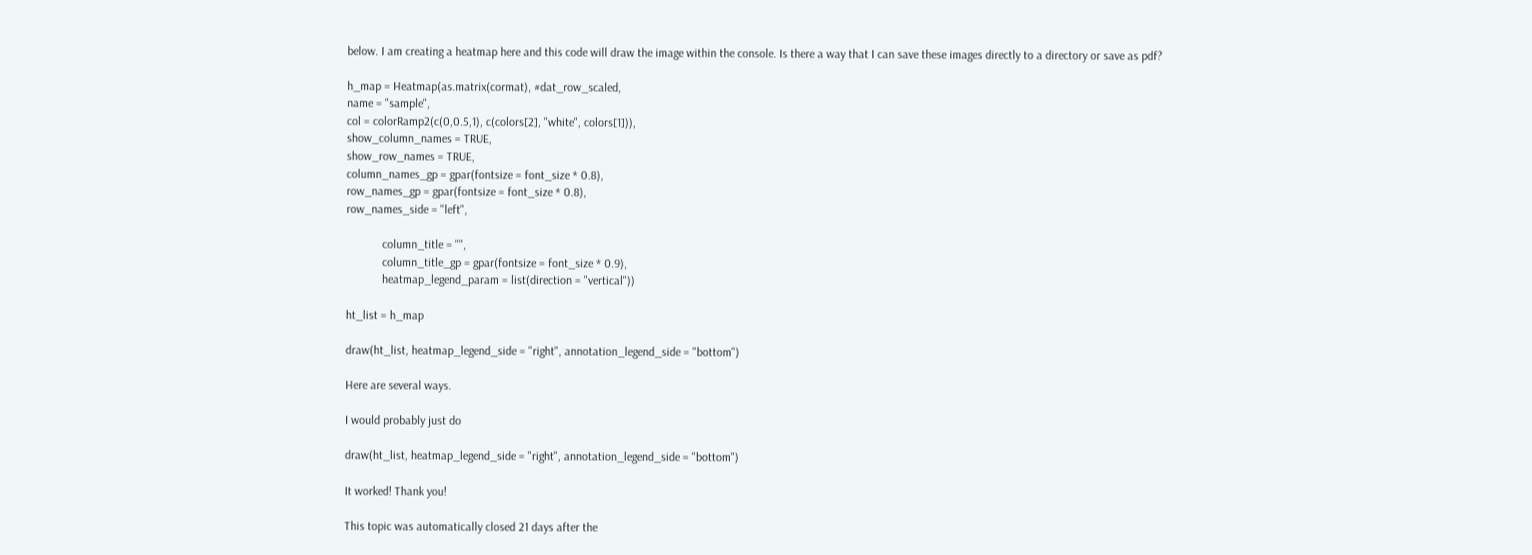below. I am creating a heatmap here and this code will draw the image within the console. Is there a way that I can save these images directly to a directory or save as pdf?

h_map = Heatmap(as.matrix(cormat), #dat_row_scaled,
name = "sample",
col = colorRamp2(c(0,0.5,1), c(colors[2], "white", colors[1])),
show_column_names = TRUE,
show_row_names = TRUE,
column_names_gp = gpar(fontsize = font_size * 0.8),
row_names_gp = gpar(fontsize = font_size * 0.8),
row_names_side = "left",

            column_title = "",
            column_title_gp = gpar(fontsize = font_size * 0.9),
            heatmap_legend_param = list(direction = "vertical"))

ht_list = h_map

draw(ht_list, heatmap_legend_side = "right", annotation_legend_side = "bottom")

Here are several ways.

I would probably just do

draw(ht_list, heatmap_legend_side = "right", annotation_legend_side = "bottom")

It worked! Thank you!

This topic was automatically closed 21 days after the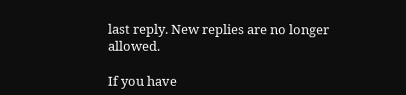last reply. New replies are no longer allowed.

If you have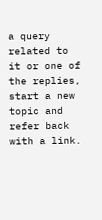a query related to it or one of the replies, start a new topic and refer back with a link.